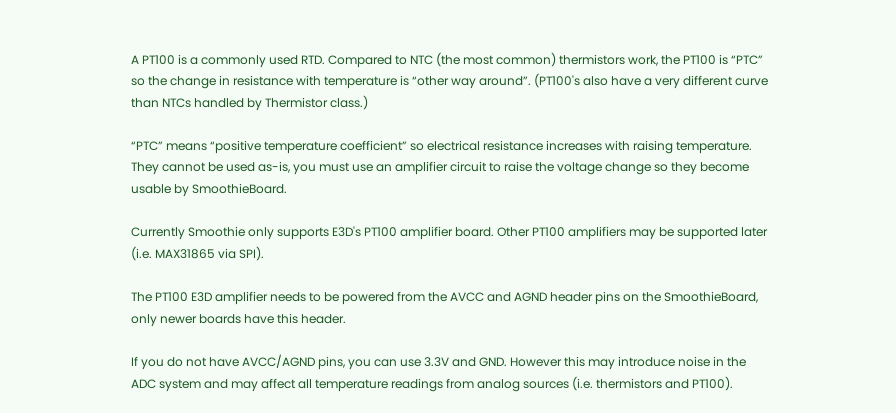A PT100 is a commonly used RTD. Compared to NTC (the most common) thermistors work, the PT100 is “PTC” so the change in resistance with temperature is “other way around”. (PT100's also have a very different curve than NTCs handled by Thermistor class.)

“PTC” means “positive temperature coefficient” so electrical resistance increases with raising temperature. They cannot be used as-is, you must use an amplifier circuit to raise the voltage change so they become usable by SmoothieBoard.

Currently Smoothie only supports E3D's PT100 amplifier board. Other PT100 amplifiers may be supported later (i.e. MAX31865 via SPI).

The PT100 E3D amplifier needs to be powered from the AVCC and AGND header pins on the SmoothieBoard, only newer boards have this header.

If you do not have AVCC/AGND pins, you can use 3.3V and GND. However this may introduce noise in the ADC system and may affect all temperature readings from analog sources (i.e. thermistors and PT100).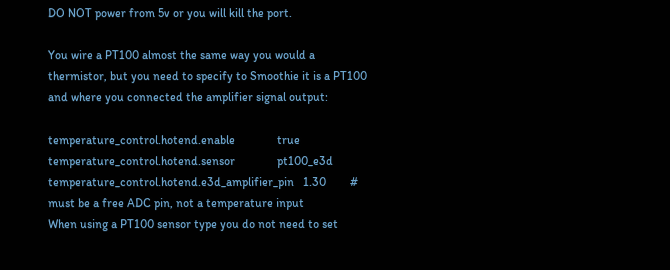DO NOT power from 5v or you will kill the port.

You wire a PT100 almost the same way you would a thermistor, but you need to specify to Smoothie it is a PT100 and where you connected the amplifier signal output:

temperature_control.hotend.enable              true
temperature_control.hotend.sensor              pt100_e3d
temperature_control.hotend.e3d_amplifier_pin   1.30        # must be a free ADC pin, not a temperature input
When using a PT100 sensor type you do not need to set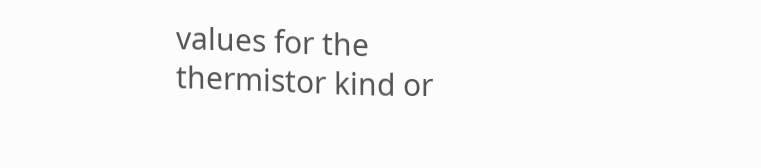values for the thermistor kind or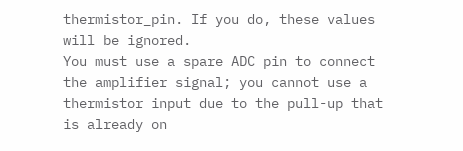thermistor_pin. If you do, these values will be ignored.
You must use a spare ADC pin to connect the amplifier signal; you cannot use a thermistor input due to the pull-up that is already on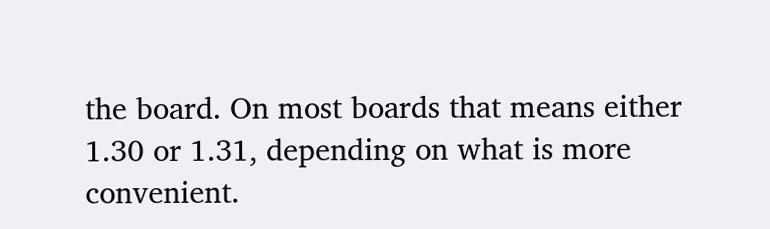the board. On most boards that means either 1.30 or 1.31, depending on what is more convenient.